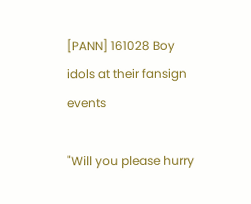[PANN] 161028 Boy idols at their fansign events

"Will you please hurry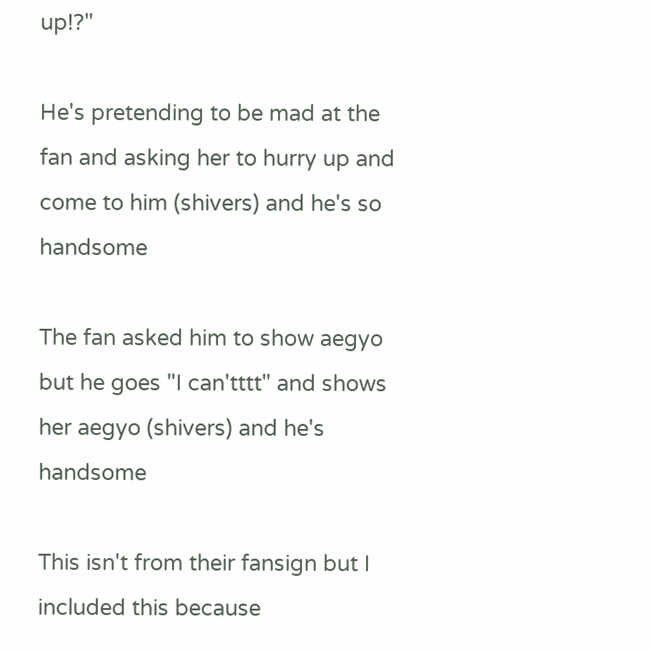up!?"

He's pretending to be mad at the fan and asking her to hurry up and come to him (shivers) and he's so handsome

The fan asked him to show aegyo but he goes "I can'tttt" and shows her aegyo (shivers) and he's handsome

This isn't from their fansign but I included this because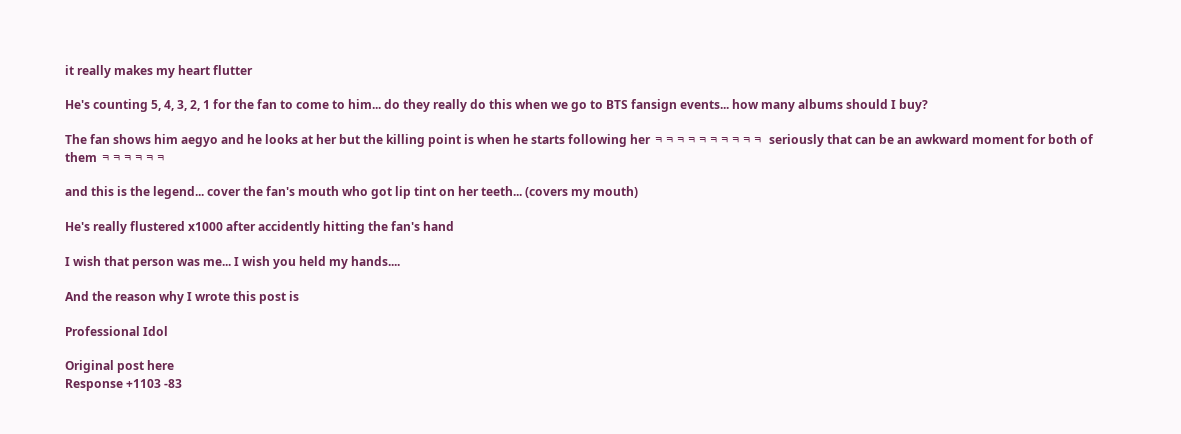it really makes my heart flutter

He's counting 5, 4, 3, 2, 1 for the fan to come to him... do they really do this when we go to BTS fansign events... how many albums should I buy?

The fan shows him aegyo and he looks at her but the killing point is when he starts following her ㅋㅋㅋㅋㅋㅋㅋㅋㅋㅋ  seriously that can be an awkward moment for both of them ㅋㅋㅋㅋㅋㅋ

and this is the legend... cover the fan's mouth who got lip tint on her teeth... (covers my mouth)

He's really flustered x1000 after accidently hitting the fan's hand

I wish that person was me... I wish you held my hands....

And the reason why I wrote this post is

Professional Idol

Original post here
Response +1103 -83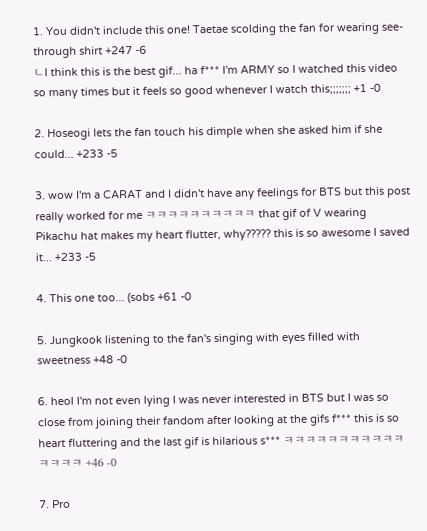1. You didn't include this one! Taetae scolding the fan for wearing see-through shirt +247 -6
ㄴI think this is the best gif... ha f*** I'm ARMY so I watched this video so many times but it feels so good whenever I watch this;;;;;;; +1 -0

2. Hoseogi lets the fan touch his dimple when she asked him if she could... +233 -5

3. wow I'm a CARAT and I didn't have any feelings for BTS but this post really worked for me ㅋㅋㅋㅋㅋㅋㅋㅋㅋㅋ that gif of V wearing Pikachu hat makes my heart flutter, why????? this is so awesome I saved it... +233 -5

4. This one too... (sobs +61 -0

5. Jungkook listening to the fan's singing with eyes filled with sweetness +48 -0

6. heol I'm not even lying I was never interested in BTS but I was so close from joining their fandom after looking at the gifs f*** this is so heart fluttering and the last gif is hilarious s*** ㅋㅋㅋㅋㅋㅋㅋㅋㅋㅋㅋㅋㅋㅋㅋ +46 -0

7. Pro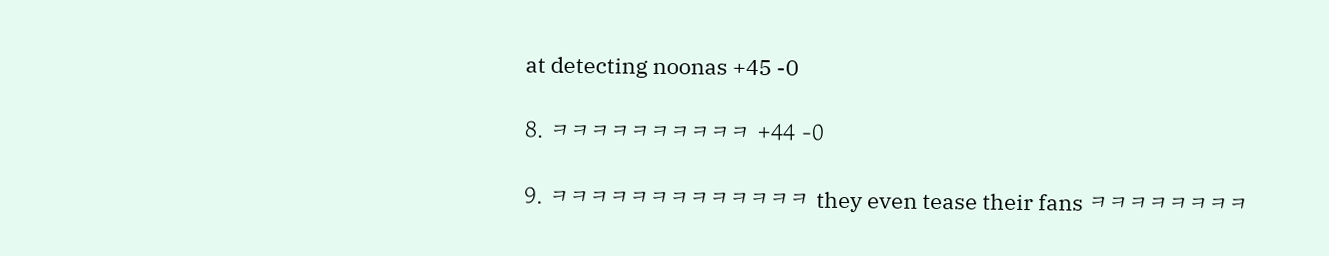at detecting noonas +45 -0

8. ㅋㅋㅋㅋㅋㅋㅋㅋㅋㅋ +44 -0

9. ㅋㅋㅋㅋㅋㅋㅋㅋㅋㅋㅋㅋㅋ they even tease their fans ㅋㅋㅋㅋㅋㅋㅋㅋ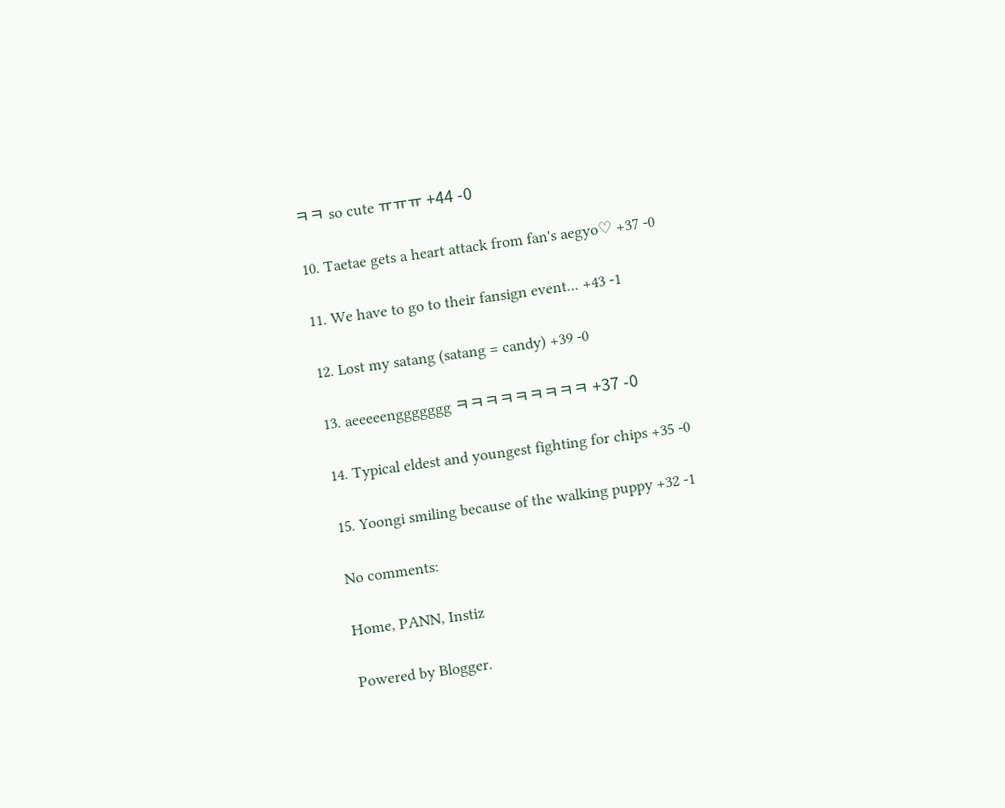ㅋㅋ so cute ㅠㅠㅠ +44 -0

10. Taetae gets a heart attack from fan's aegyo♡ +37 -0

11. We have to go to their fansign event... +43 -1

12. Lost my satang (satang = candy) +39 -0

13. aeeeeenggggggg ㅋㅋㅋㅋㅋㅋㅋㅋㅋ +37 -0

14. Typical eldest and youngest fighting for chips +35 -0

15. Yoongi smiling because of the walking puppy +32 -1

No comments:

Home, PANN, Instiz

Powered by Blogger.